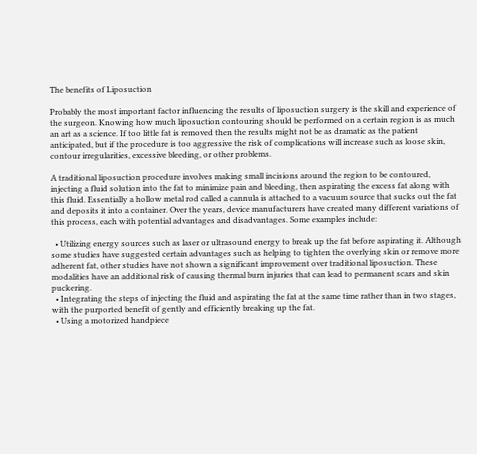The benefits of Liposuction

Probably the most important factor influencing the results of liposuction surgery is the skill and experience of the surgeon. Knowing how much liposuction contouring should be performed on a certain region is as much an art as a science. If too little fat is removed then the results might not be as dramatic as the patient anticipated, but if the procedure is too aggressive the risk of complications will increase such as loose skin, contour irregularities, excessive bleeding, or other problems.

A traditional liposuction procedure involves making small incisions around the region to be contoured, injecting a fluid solution into the fat to minimize pain and bleeding, then aspirating the excess fat along with this fluid. Essentially a hollow metal rod called a cannula is attached to a vacuum source that sucks out the fat and deposits it into a container. Over the years, device manufacturers have created many different variations of this process, each with potential advantages and disadvantages. Some examples include:

  • Utilizing energy sources such as laser or ultrasound energy to break up the fat before aspirating it. Although some studies have suggested certain advantages such as helping to tighten the overlying skin or remove more adherent fat, other studies have not shown a significant improvement over traditional liposuction. These modalities have an additional risk of causing thermal burn injuries that can lead to permanent scars and skin puckering.
  • Integrating the steps of injecting the fluid and aspirating the fat at the same time rather than in two stages, with the purported benefit of gently and efficiently breaking up the fat.
  • Using a motorized handpiece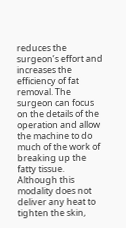reduces the surgeon’s effort and increases the efficiency of fat removal. The surgeon can focus on the details of the operation and allow the machine to do much of the work of breaking up the fatty tissue. Although this modality does not deliver any heat to tighten the skin,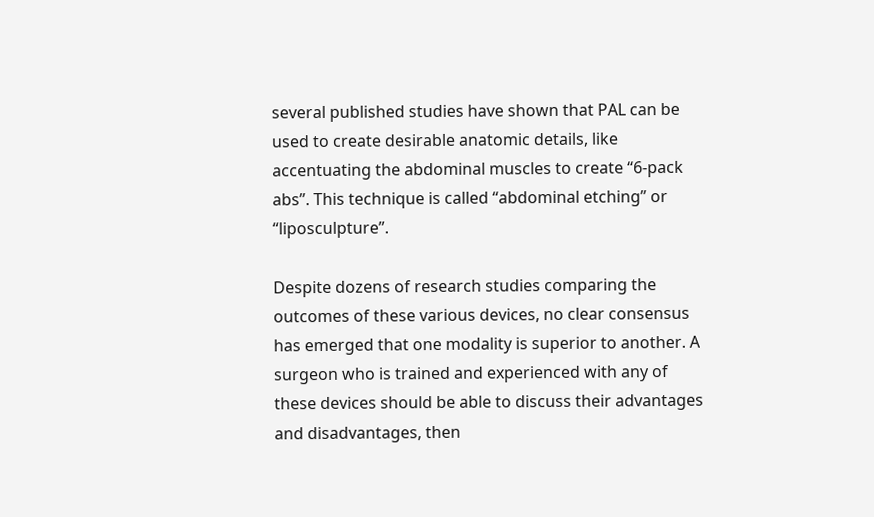several published studies have shown that PAL can be used to create desirable anatomic details, like accentuating the abdominal muscles to create “6-pack abs”. This technique is called “abdominal etching” or “liposculpture”.

Despite dozens of research studies comparing the outcomes of these various devices, no clear consensus has emerged that one modality is superior to another. A surgeon who is trained and experienced with any of these devices should be able to discuss their advantages and disadvantages, then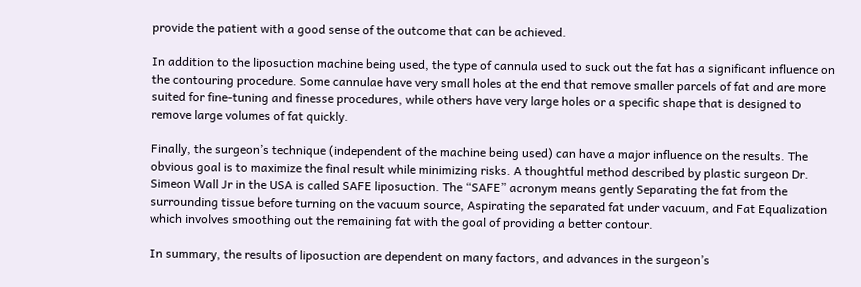provide the patient with a good sense of the outcome that can be achieved.

In addition to the liposuction machine being used, the type of cannula used to suck out the fat has a significant influence on the contouring procedure. Some cannulae have very small holes at the end that remove smaller parcels of fat and are more suited for fine-tuning and finesse procedures, while others have very large holes or a specific shape that is designed to remove large volumes of fat quickly.

Finally, the surgeon’s technique (independent of the machine being used) can have a major influence on the results. The obvious goal is to maximize the final result while minimizing risks. A thoughtful method described by plastic surgeon Dr. Simeon Wall Jr in the USA is called SAFE liposuction. The “SAFE” acronym means gently Separating the fat from the surrounding tissue before turning on the vacuum source, Aspirating the separated fat under vacuum, and Fat Equalization which involves smoothing out the remaining fat with the goal of providing a better contour.

In summary, the results of liposuction are dependent on many factors, and advances in the surgeon’s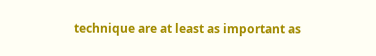technique are at least as important as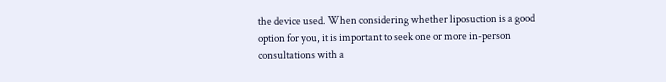the device used. When considering whether liposuction is a good option for you, it is important to seek one or more in-person consultations with a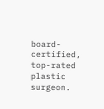board-certified, top-rated plastic surgeon.